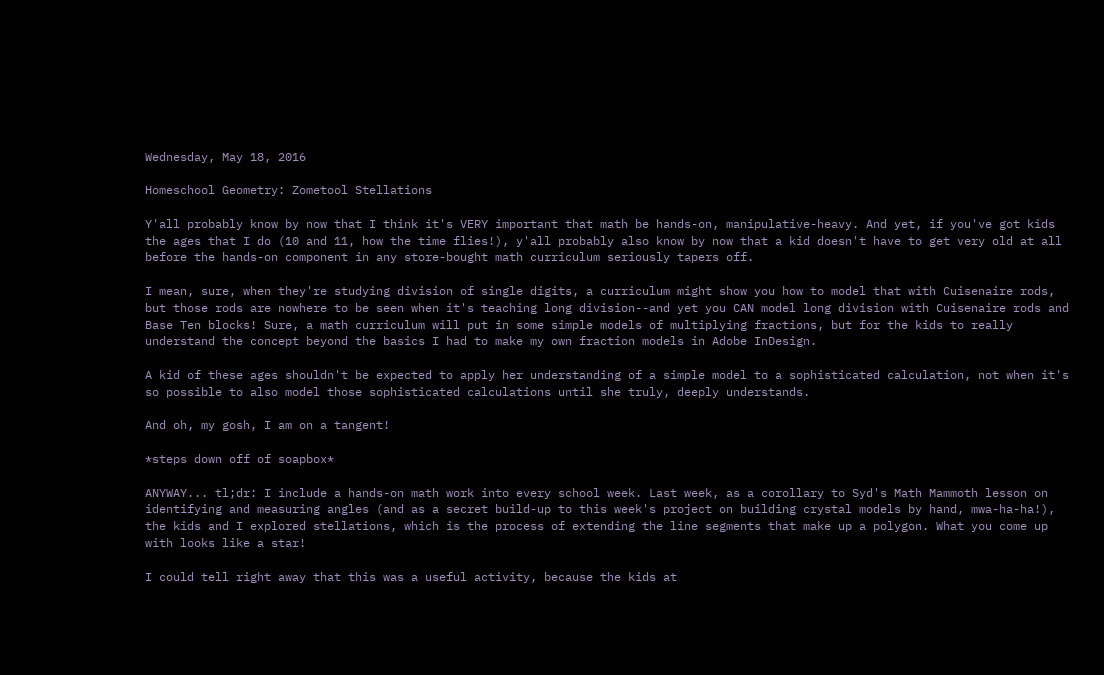Wednesday, May 18, 2016

Homeschool Geometry: Zometool Stellations

Y'all probably know by now that I think it's VERY important that math be hands-on, manipulative-heavy. And yet, if you've got kids the ages that I do (10 and 11, how the time flies!), y'all probably also know by now that a kid doesn't have to get very old at all before the hands-on component in any store-bought math curriculum seriously tapers off.

I mean, sure, when they're studying division of single digits, a curriculum might show you how to model that with Cuisenaire rods, but those rods are nowhere to be seen when it's teaching long division--and yet you CAN model long division with Cuisenaire rods and Base Ten blocks! Sure, a math curriculum will put in some simple models of multiplying fractions, but for the kids to really understand the concept beyond the basics I had to make my own fraction models in Adobe InDesign.

A kid of these ages shouldn't be expected to apply her understanding of a simple model to a sophisticated calculation, not when it's so possible to also model those sophisticated calculations until she truly, deeply understands.

And oh, my gosh, I am on a tangent!

*steps down off of soapbox*

ANYWAY... tl;dr: I include a hands-on math work into every school week. Last week, as a corollary to Syd's Math Mammoth lesson on identifying and measuring angles (and as a secret build-up to this week's project on building crystal models by hand, mwa-ha-ha!), the kids and I explored stellations, which is the process of extending the line segments that make up a polygon. What you come up with looks like a star!

I could tell right away that this was a useful activity, because the kids at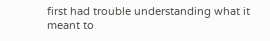first had trouble understanding what it meant to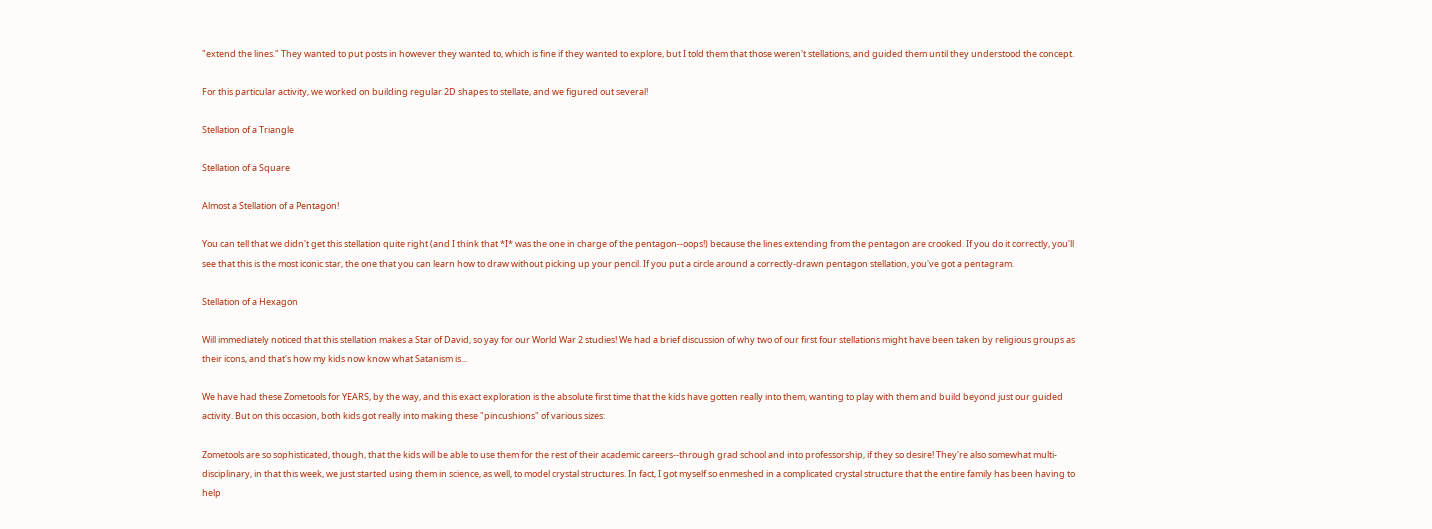"extend the lines." They wanted to put posts in however they wanted to, which is fine if they wanted to explore, but I told them that those weren't stellations, and guided them until they understood the concept.

For this particular activity, we worked on building regular 2D shapes to stellate, and we figured out several!

Stellation of a Triangle

Stellation of a Square

Almost a Stellation of a Pentagon!

You can tell that we didn't get this stellation quite right (and I think that *I* was the one in charge of the pentagon--oops!) because the lines extending from the pentagon are crooked. If you do it correctly, you'll see that this is the most iconic star, the one that you can learn how to draw without picking up your pencil. If you put a circle around a correctly-drawn pentagon stellation, you've got a pentagram.

Stellation of a Hexagon

Will immediately noticed that this stellation makes a Star of David, so yay for our World War 2 studies! We had a brief discussion of why two of our first four stellations might have been taken by religious groups as their icons, and that's how my kids now know what Satanism is...

We have had these Zometools for YEARS, by the way, and this exact exploration is the absolute first time that the kids have gotten really into them, wanting to play with them and build beyond just our guided activity. But on this occasion, both kids got really into making these "pincushions" of various sizes:

Zometools are so sophisticated, though, that the kids will be able to use them for the rest of their academic careers--through grad school and into professorship, if they so desire! They're also somewhat multi-disciplinary, in that this week, we just started using them in science, as well, to model crystal structures. In fact, I got myself so enmeshed in a complicated crystal structure that the entire family has been having to help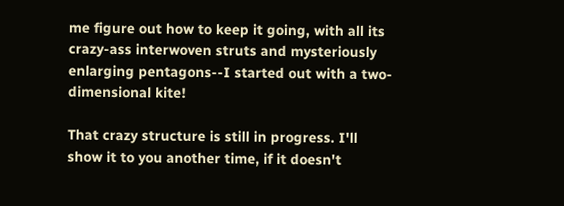me figure out how to keep it going, with all its crazy-ass interwoven struts and mysteriously enlarging pentagons--I started out with a two-dimensional kite!

That crazy structure is still in progress. I'll show it to you another time, if it doesn't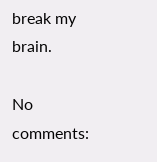break my brain.

No comments: